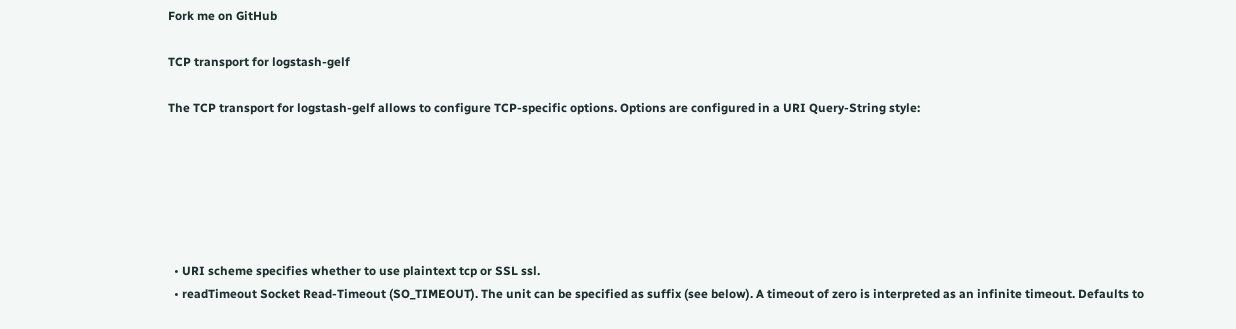Fork me on GitHub

TCP transport for logstash-gelf

The TCP transport for logstash-gelf allows to configure TCP-specific options. Options are configured in a URI Query-String style:






  • URI scheme specifies whether to use plaintext tcp or SSL ssl.
  • readTimeout Socket Read-Timeout (SO_TIMEOUT). The unit can be specified as suffix (see below). A timeout of zero is interpreted as an infinite timeout. Defaults to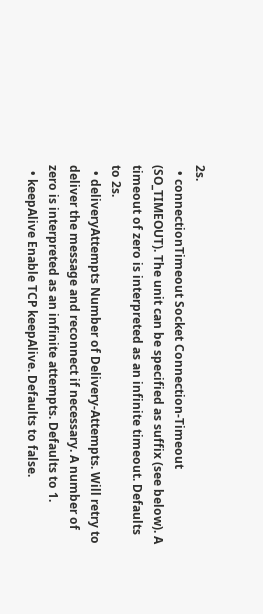2s.
  • connectionTimeout Socket Connection-Timeout (SO_TIMEOUT). The unit can be specified as suffix (see below). A timeout of zero is interpreted as an infinite timeout. Defaults to 2s.
  • deliveryAttempts Number of Delivery-Attempts. Will retry to deliver the message and reconnect if necessary. A number of zero is interpreted as an infinite attempts. Defaults to 1.
  • keepAlive Enable TCP keepAlive. Defaults to false.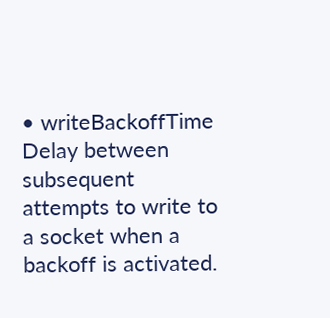• writeBackoffTime Delay between subsequent attempts to write to a socket when a backoff is activated.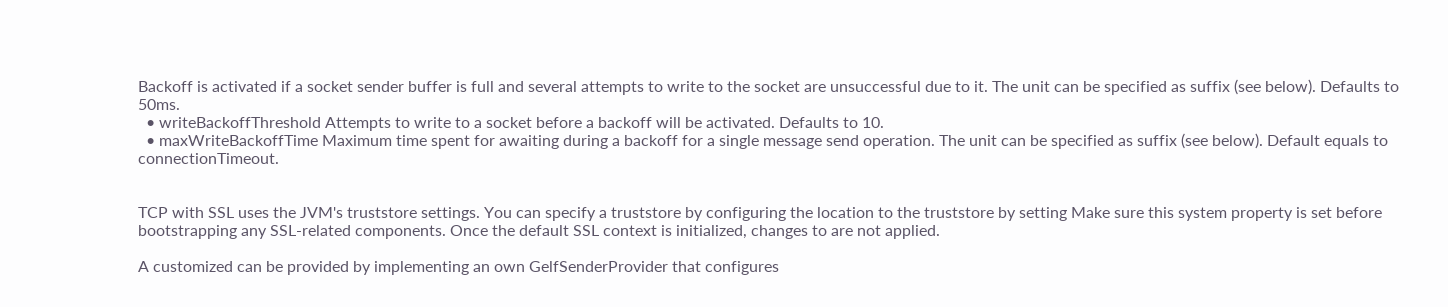Backoff is activated if a socket sender buffer is full and several attempts to write to the socket are unsuccessful due to it. The unit can be specified as suffix (see below). Defaults to 50ms.
  • writeBackoffThreshold Attempts to write to a socket before a backoff will be activated. Defaults to 10.
  • maxWriteBackoffTime Maximum time spent for awaiting during a backoff for a single message send operation. The unit can be specified as suffix (see below). Default equals to connectionTimeout.


TCP with SSL uses the JVM's truststore settings. You can specify a truststore by configuring the location to the truststore by setting Make sure this system property is set before bootstrapping any SSL-related components. Once the default SSL context is initialized, changes to are not applied.

A customized can be provided by implementing an own GelfSenderProvider that configures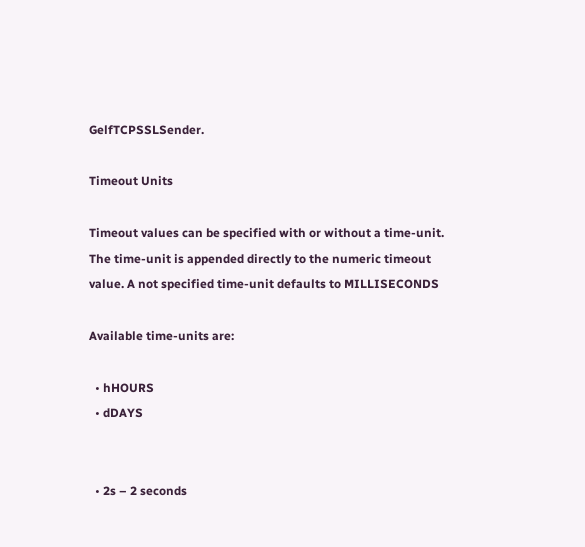GelfTCPSSLSender.

Timeout Units

Timeout values can be specified with or without a time-unit. The time-unit is appended directly to the numeric timeout value. A not specified time-unit defaults to MILLISECONDS

Available time-units are:

  • hHOURS
  • dDAYS


  • 2s – 2 seconds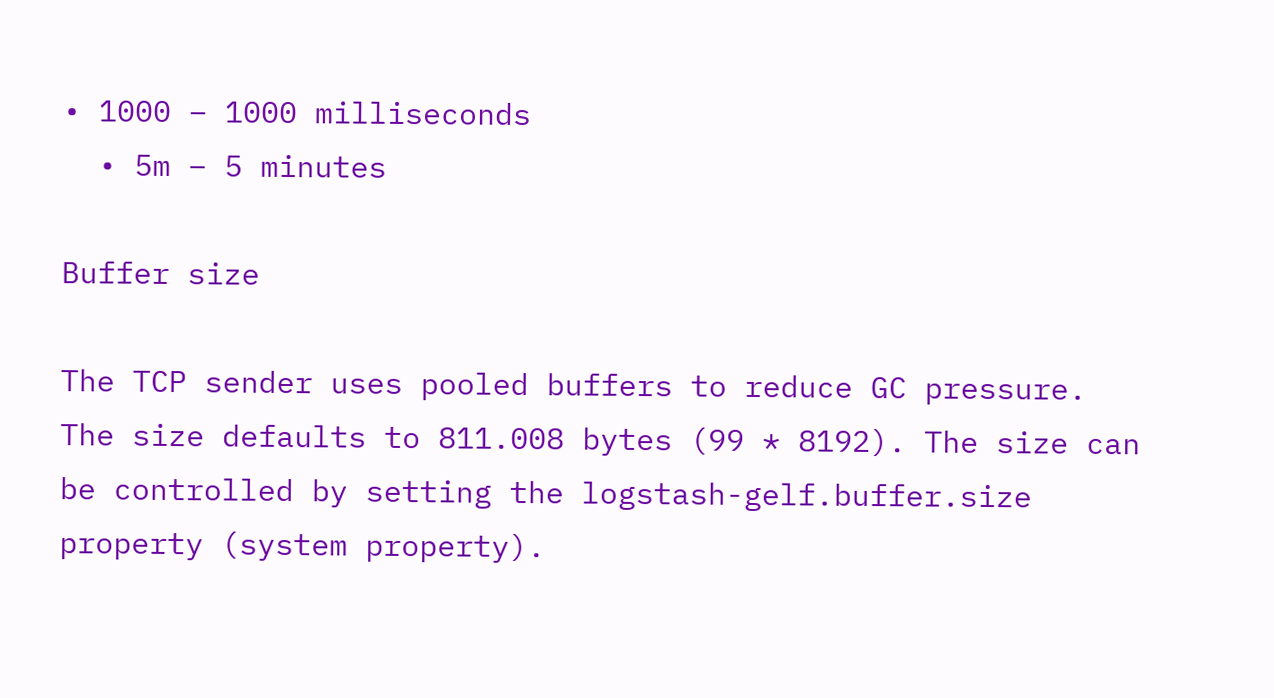• 1000 – 1000 milliseconds
  • 5m – 5 minutes

Buffer size

The TCP sender uses pooled buffers to reduce GC pressure. The size defaults to 811.008 bytes (99 * 8192). The size can be controlled by setting the logstash-gelf.buffer.size property (system property).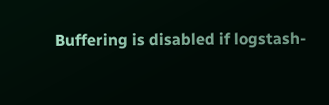Buffering is disabled if logstash-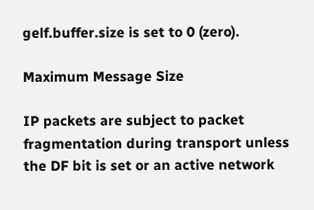gelf.buffer.size is set to 0 (zero).

Maximum Message Size

IP packets are subject to packet fragmentation during transport unless the DF bit is set or an active network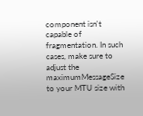component isn't capable of fragmentation. In such cases, make sure to adjust the maximumMessageSize to your MTU size with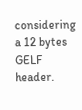considering a 12 bytes GELF header.